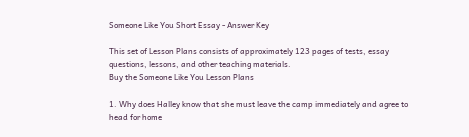Someone Like You Short Essay - Answer Key

This set of Lesson Plans consists of approximately 123 pages of tests, essay questions, lessons, and other teaching materials.
Buy the Someone Like You Lesson Plans

1. Why does Halley know that she must leave the camp immediately and agree to head for home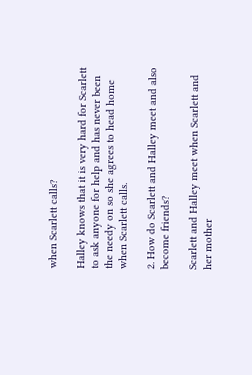when Scarlett calls?

Halley knows that it is very hard for Scarlett to ask anyone for help and has never been the needy on so she agrees to head home when Scarlett calls.

2. How do Scarlett and Halley meet and also become friends?

Scarlett and Halley meet when Scarlett and her mother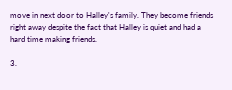move in next door to Halley's family. They become friends right away despite the fact that Halley is quiet and had a hard time making friends.

3.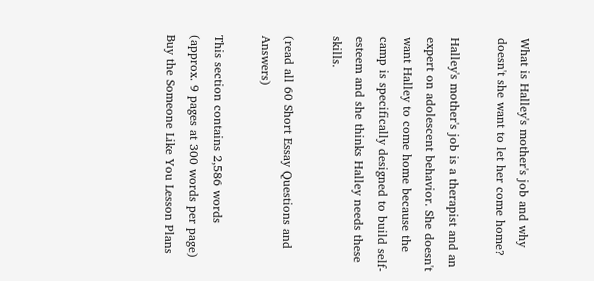What is Halley's mother's job and why doesn't she want to let her come home?

Halley's mother's job is a therapist and an expert on adolescent behavior. She doesn't want Halley to come home because the camp is specifically designed to build self-esteem and she thinks Halley needs these skills.

(read all 60 Short Essay Questions and Answers)

This section contains 2,586 words
(approx. 9 pages at 300 words per page)
Buy the Someone Like You Lesson Plans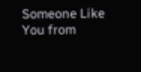Someone Like You from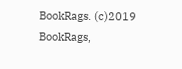BookRags. (c)2019 BookRags,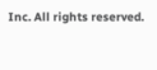Inc. All rights reserved.